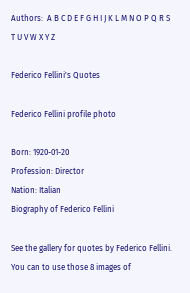Authors:  A B C D E F G H I J K L M N O P Q R S T U V W X Y Z

Federico Fellini's Quotes

Federico Fellini profile photo

Born: 1920-01-20
Profession: Director
Nation: Italian
Biography of Federico Fellini

See the gallery for quotes by Federico Fellini. You can to use those 8 images of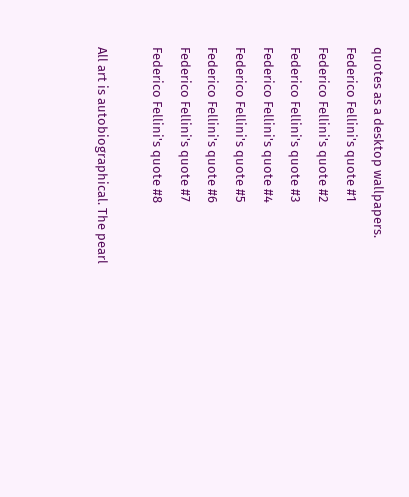quotes as a desktop wallpapers.
Federico Fellini's quote #1
Federico Fellini's quote #2
Federico Fellini's quote #3
Federico Fellini's quote #4
Federico Fellini's quote #5
Federico Fellini's quote #6
Federico Fellini's quote #7
Federico Fellini's quote #8

All art is autobiographical. The pearl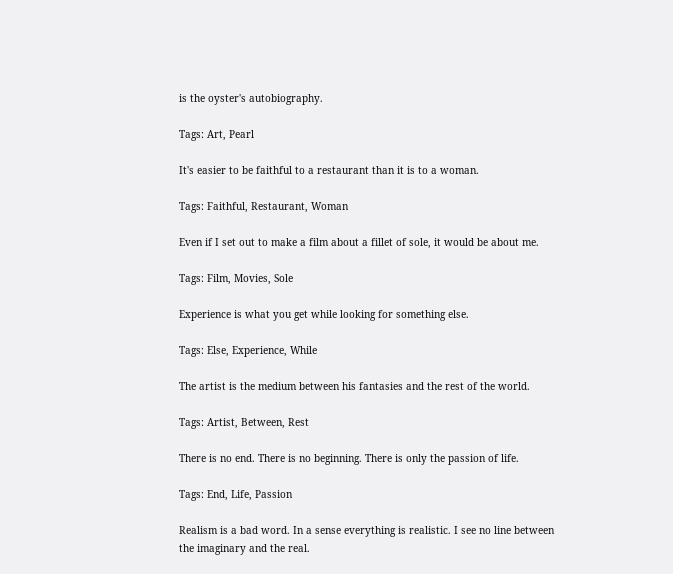is the oyster's autobiography.

Tags: Art, Pearl

It's easier to be faithful to a restaurant than it is to a woman.

Tags: Faithful, Restaurant, Woman

Even if I set out to make a film about a fillet of sole, it would be about me.

Tags: Film, Movies, Sole

Experience is what you get while looking for something else.

Tags: Else, Experience, While

The artist is the medium between his fantasies and the rest of the world.

Tags: Artist, Between, Rest

There is no end. There is no beginning. There is only the passion of life.

Tags: End, Life, Passion

Realism is a bad word. In a sense everything is realistic. I see no line between the imaginary and the real.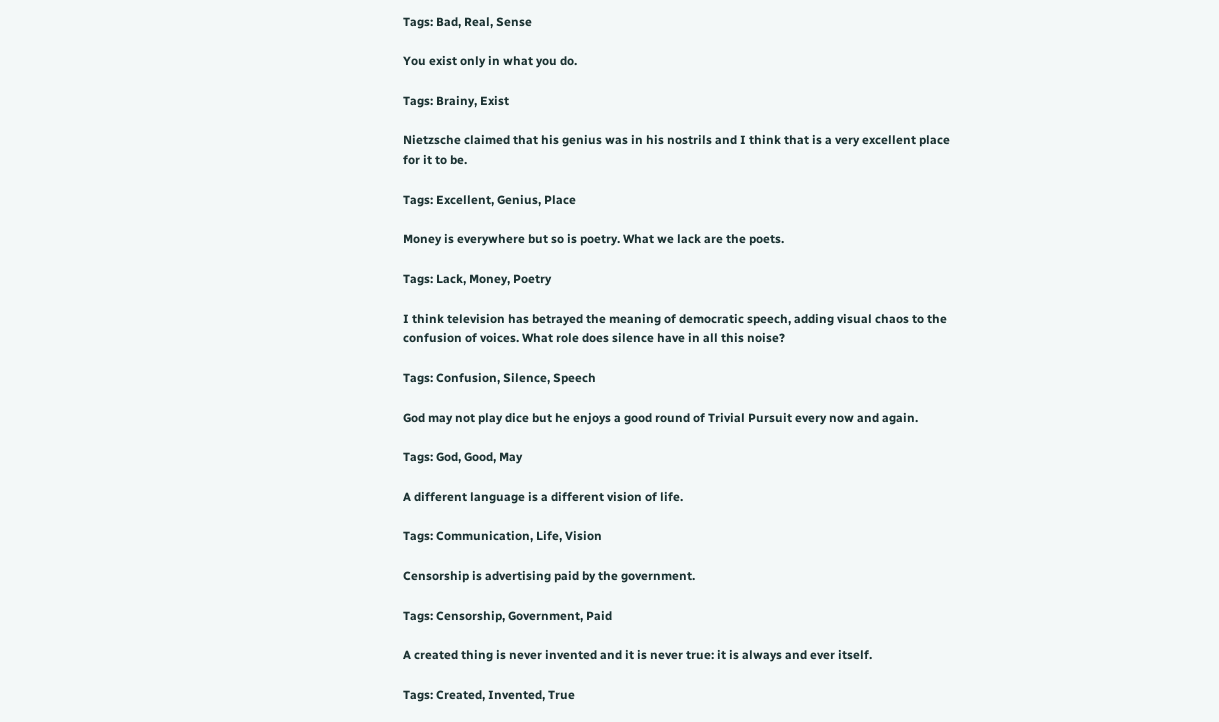Tags: Bad, Real, Sense

You exist only in what you do.

Tags: Brainy, Exist

Nietzsche claimed that his genius was in his nostrils and I think that is a very excellent place for it to be.

Tags: Excellent, Genius, Place

Money is everywhere but so is poetry. What we lack are the poets.

Tags: Lack, Money, Poetry

I think television has betrayed the meaning of democratic speech, adding visual chaos to the confusion of voices. What role does silence have in all this noise?

Tags: Confusion, Silence, Speech

God may not play dice but he enjoys a good round of Trivial Pursuit every now and again.

Tags: God, Good, May

A different language is a different vision of life.

Tags: Communication, Life, Vision

Censorship is advertising paid by the government.

Tags: Censorship, Government, Paid

A created thing is never invented and it is never true: it is always and ever itself.

Tags: Created, Invented, True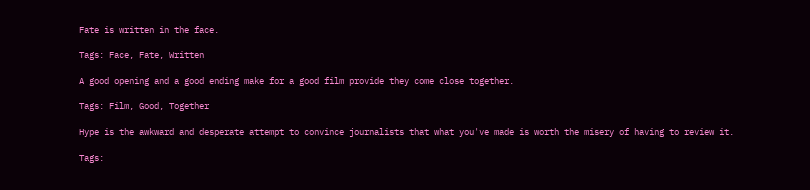Fate is written in the face.

Tags: Face, Fate, Written

A good opening and a good ending make for a good film provide they come close together.

Tags: Film, Good, Together

Hype is the awkward and desperate attempt to convince journalists that what you've made is worth the misery of having to review it.

Tags: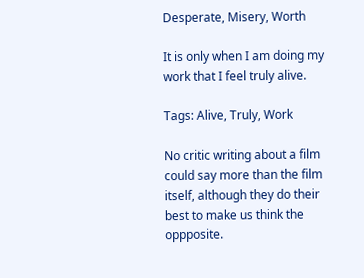Desperate, Misery, Worth

It is only when I am doing my work that I feel truly alive.

Tags: Alive, Truly, Work

No critic writing about a film could say more than the film itself, although they do their best to make us think the oppposite.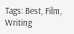Tags: Best, Film, Writing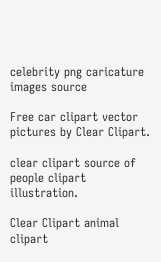celebrity png caricature images source

Free car clipart vector pictures by Clear Clipart.

clear clipart source of people clipart illustration.

Clear Clipart animal clipart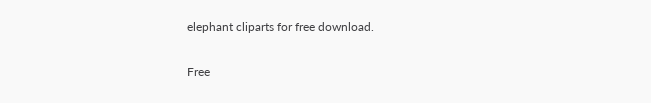elephant cliparts for free download.

Free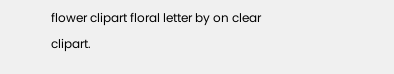flower clipart floral letter by on clear clipart.